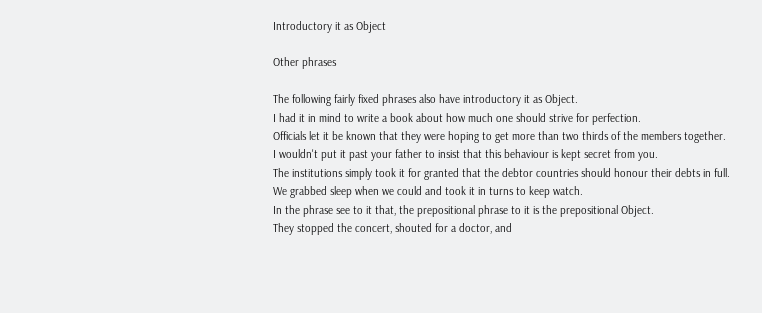Introductory it as Object

Other phrases

The following fairly fixed phrases also have introductory it as Object.
I had it in mind to write a book about how much one should strive for perfection.
Officials let it be known that they were hoping to get more than two thirds of the members together.
I wouldn't put it past your father to insist that this behaviour is kept secret from you.
The institutions simply took it for granted that the debtor countries should honour their debts in full.
We grabbed sleep when we could and took it in turns to keep watch.
In the phrase see to it that, the prepositional phrase to it is the prepositional Object.
They stopped the concert, shouted for a doctor, and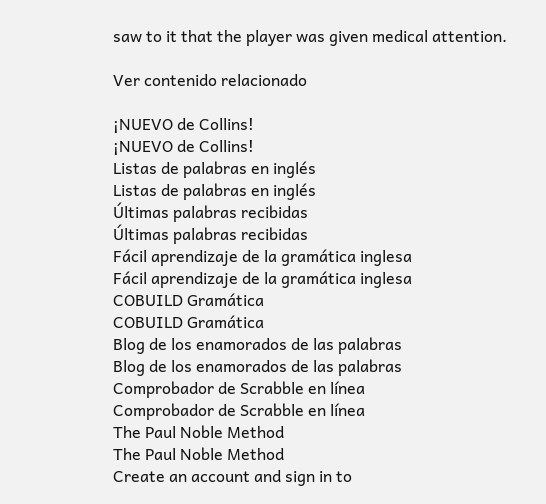saw to it that the player was given medical attention.

Ver contenido relacionado

¡NUEVO de Collins!
¡NUEVO de Collins!
Listas de palabras en inglés
Listas de palabras en inglés
Últimas palabras recibidas
Últimas palabras recibidas
Fácil aprendizaje de la gramática inglesa
Fácil aprendizaje de la gramática inglesa
COBUILD Gramática
COBUILD Gramática
Blog de los enamorados de las palabras
Blog de los enamorados de las palabras
Comprobador de Scrabble en línea
Comprobador de Scrabble en línea
The Paul Noble Method
The Paul Noble Method
Create an account and sign in to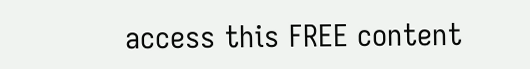access this FREE content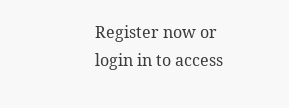Register now or login in to access